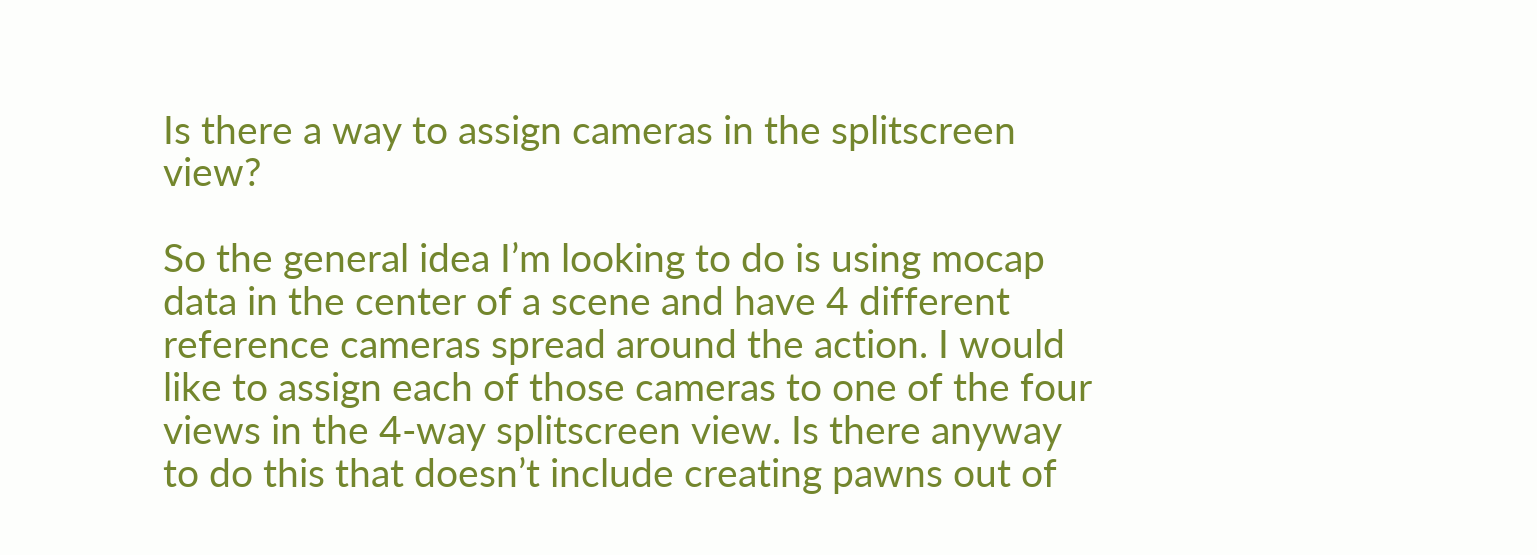Is there a way to assign cameras in the splitscreen view?

So the general idea I’m looking to do is using mocap data in the center of a scene and have 4 different reference cameras spread around the action. I would like to assign each of those cameras to one of the four views in the 4-way splitscreen view. Is there anyway to do this that doesn’t include creating pawns out of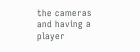the cameras and having a player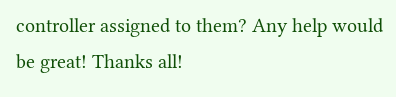controller assigned to them? Any help would be great! Thanks all!